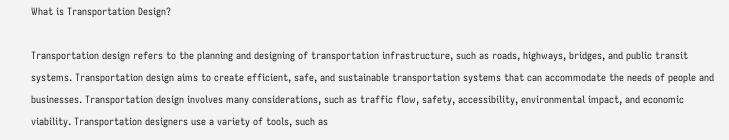What is Transportation Design?

Transportation design refers to the planning and designing of transportation infrastructure, such as roads, highways, bridges, and public transit systems. Transportation design aims to create efficient, safe, and sustainable transportation systems that can accommodate the needs of people and businesses. Transportation design involves many considerations, such as traffic flow, safety, accessibility, environmental impact, and economic viability. Transportation designers use a variety of tools, such as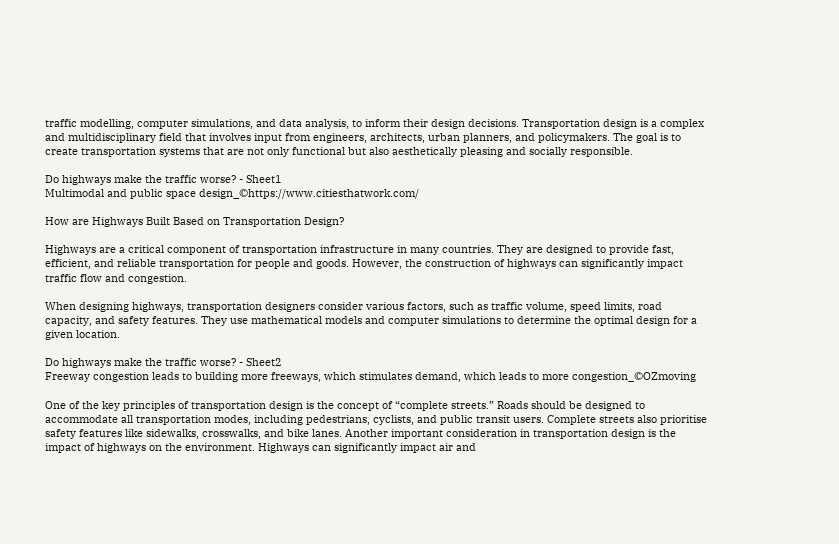traffic modelling, computer simulations, and data analysis, to inform their design decisions. Transportation design is a complex and multidisciplinary field that involves input from engineers, architects, urban planners, and policymakers. The goal is to create transportation systems that are not only functional but also aesthetically pleasing and socially responsible.

Do highways make the traffic worse? - Sheet1
Multimodal and public space design_©https://www.citiesthatwork.com/

How are Highways Built Based on Transportation Design?

Highways are a critical component of transportation infrastructure in many countries. They are designed to provide fast, efficient, and reliable transportation for people and goods. However, the construction of highways can significantly impact traffic flow and congestion.

When designing highways, transportation designers consider various factors, such as traffic volume, speed limits, road capacity, and safety features. They use mathematical models and computer simulations to determine the optimal design for a given location.

Do highways make the traffic worse? - Sheet2
Freeway congestion leads to building more freeways, which stimulates demand, which leads to more congestion_©OZmoving

One of the key principles of transportation design is the concept of “complete streets.” Roads should be designed to accommodate all transportation modes, including pedestrians, cyclists, and public transit users. Complete streets also prioritise safety features like sidewalks, crosswalks, and bike lanes. Another important consideration in transportation design is the impact of highways on the environment. Highways can significantly impact air and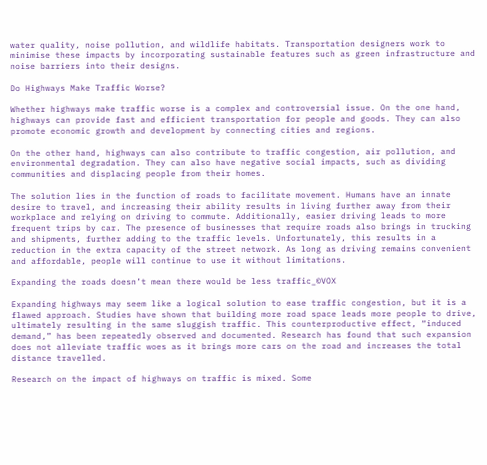water quality, noise pollution, and wildlife habitats. Transportation designers work to minimise these impacts by incorporating sustainable features such as green infrastructure and noise barriers into their designs.

Do Highways Make Traffic Worse?

Whether highways make traffic worse is a complex and controversial issue. On the one hand, highways can provide fast and efficient transportation for people and goods. They can also promote economic growth and development by connecting cities and regions.

On the other hand, highways can also contribute to traffic congestion, air pollution, and environmental degradation. They can also have negative social impacts, such as dividing communities and displacing people from their homes.

The solution lies in the function of roads to facilitate movement. Humans have an innate desire to travel, and increasing their ability results in living further away from their workplace and relying on driving to commute. Additionally, easier driving leads to more frequent trips by car. The presence of businesses that require roads also brings in trucking and shipments, further adding to the traffic levels. Unfortunately, this results in a reduction in the extra capacity of the street network. As long as driving remains convenient and affordable, people will continue to use it without limitations.

Expanding the roads doesn’t mean there would be less traffic_©VOX

Expanding highways may seem like a logical solution to ease traffic congestion, but it is a flawed approach. Studies have shown that building more road space leads more people to drive, ultimately resulting in the same sluggish traffic. This counterproductive effect, “induced demand,” has been repeatedly observed and documented. Research has found that such expansion does not alleviate traffic woes as it brings more cars on the road and increases the total distance travelled.

Research on the impact of highways on traffic is mixed. Some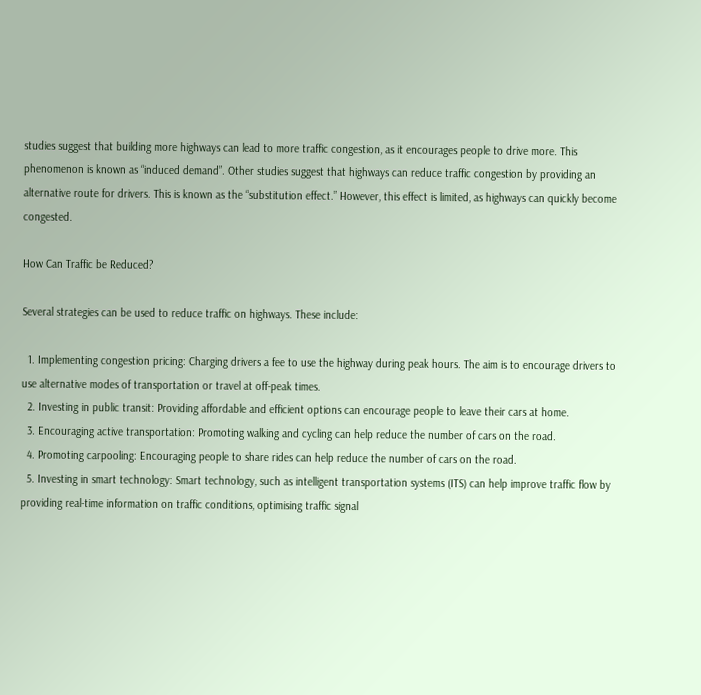studies suggest that building more highways can lead to more traffic congestion, as it encourages people to drive more. This phenomenon is known as “induced demand”. Other studies suggest that highways can reduce traffic congestion by providing an alternative route for drivers. This is known as the “substitution effect.” However, this effect is limited, as highways can quickly become congested.

How Can Traffic be Reduced?

Several strategies can be used to reduce traffic on highways. These include:

  1. Implementing congestion pricing: Charging drivers a fee to use the highway during peak hours. The aim is to encourage drivers to use alternative modes of transportation or travel at off-peak times.
  2. Investing in public transit: Providing affordable and efficient options can encourage people to leave their cars at home.
  3. Encouraging active transportation: Promoting walking and cycling can help reduce the number of cars on the road.
  4. Promoting carpooling: Encouraging people to share rides can help reduce the number of cars on the road.
  5. Investing in smart technology: Smart technology, such as intelligent transportation systems (ITS) can help improve traffic flow by providing real-time information on traffic conditions, optimising traffic signal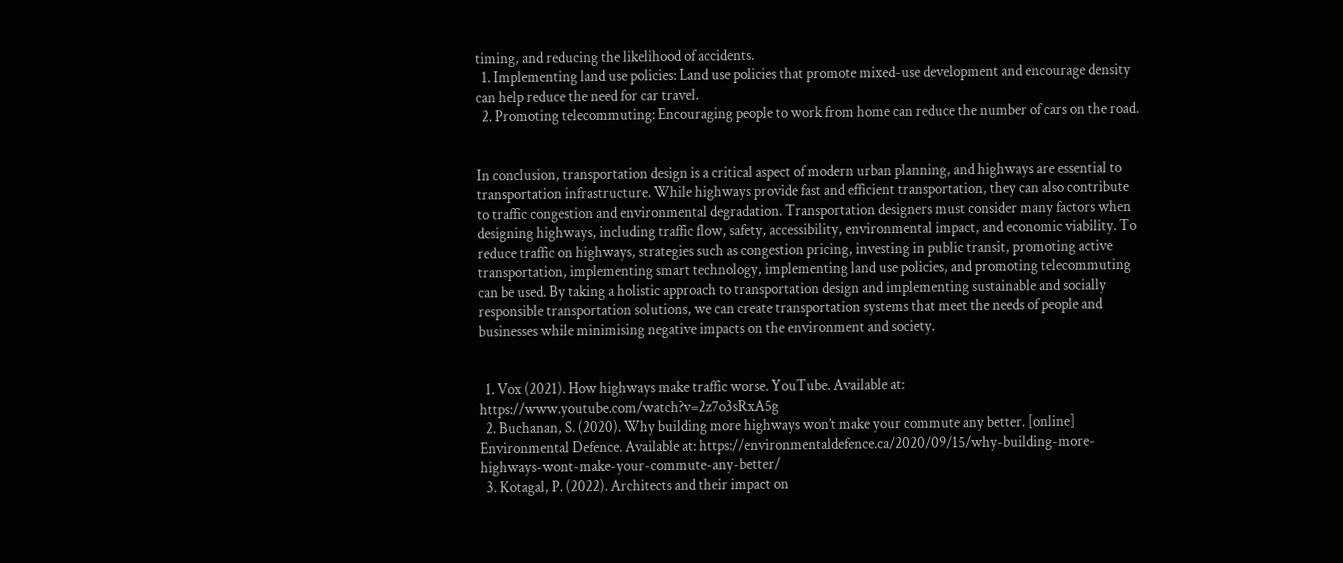timing, and reducing the likelihood of accidents.
  1. Implementing land use policies: Land use policies that promote mixed-use development and encourage density can help reduce the need for car travel.
  2. Promoting telecommuting: Encouraging people to work from home can reduce the number of cars on the road.


In conclusion, transportation design is a critical aspect of modern urban planning, and highways are essential to transportation infrastructure. While highways provide fast and efficient transportation, they can also contribute to traffic congestion and environmental degradation. Transportation designers must consider many factors when designing highways, including traffic flow, safety, accessibility, environmental impact, and economic viability. To reduce traffic on highways, strategies such as congestion pricing, investing in public transit, promoting active transportation, implementing smart technology, implementing land use policies, and promoting telecommuting can be used. By taking a holistic approach to transportation design and implementing sustainable and socially responsible transportation solutions, we can create transportation systems that meet the needs of people and businesses while minimising negative impacts on the environment and society.


  1. Vox (2021). How highways make traffic worse. YouTube. Available at: https://www.youtube.com/watch?v=2z7o3sRxA5g
  2. Buchanan, S. (2020). Why building more highways won’t make your commute any better. [online] Environmental Defence. Available at: https://environmentaldefence.ca/2020/09/15/why-building-more-highways-wont-make-your-commute-any-better/
  3. Kotagal, P. (2022). Architects and their impact on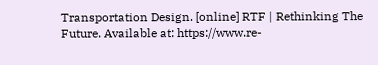Transportation Design. [online] RTF | Rethinking The Future. Available at: https://www.re-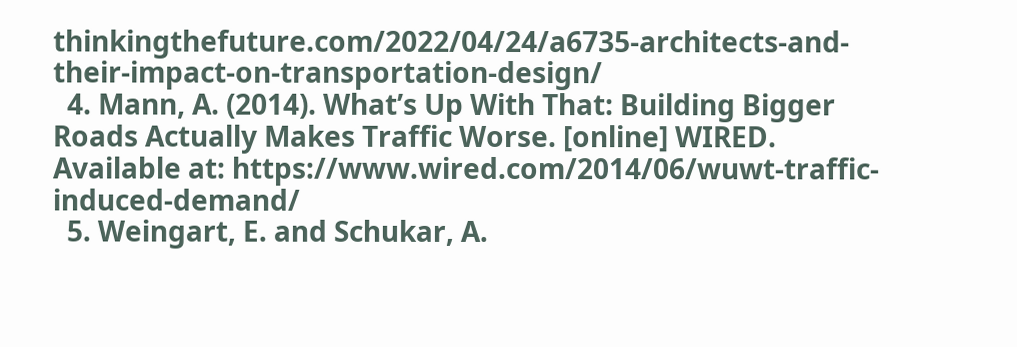thinkingthefuture.com/2022/04/24/a6735-architects-and-their-impact-on-transportation-design/
  4. Mann, A. (2014). What’s Up With That: Building Bigger Roads Actually Makes Traffic Worse. [online] WIRED. Available at: https://www.wired.com/2014/06/wuwt-traffic-induced-demand/
  5. Weingart, E. and Schukar, A.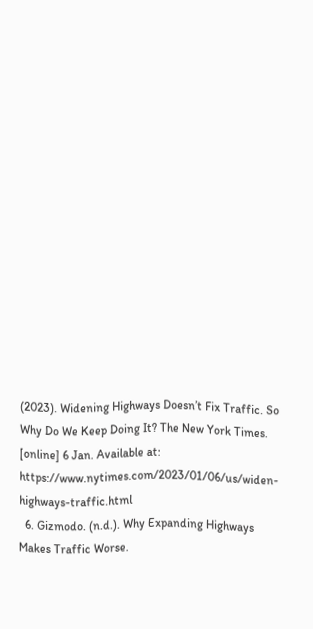(2023). Widening Highways Doesn’t Fix Traffic. So Why Do We Keep Doing It? The New York Times. [online] 6 Jan. Available at: https://www.nytimes.com/2023/01/06/us/widen-highways-traffic.html
  6. Gizmodo. (n.d.). Why Expanding Highways Makes Traffic Worse.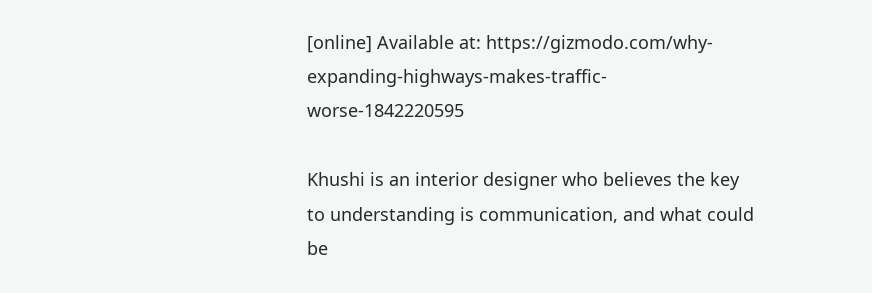[online] Available at: https://gizmodo.com/why-expanding-highways-makes-traffic-worse-1842220595

Khushi is an interior designer who believes the key to understanding is communication, and what could be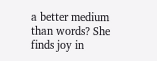a better medium than words? She finds joy in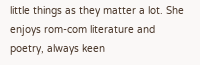little things as they matter a lot. She enjoys rom-com literature and poetry, always keen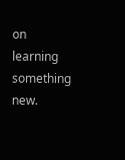on learning something new.